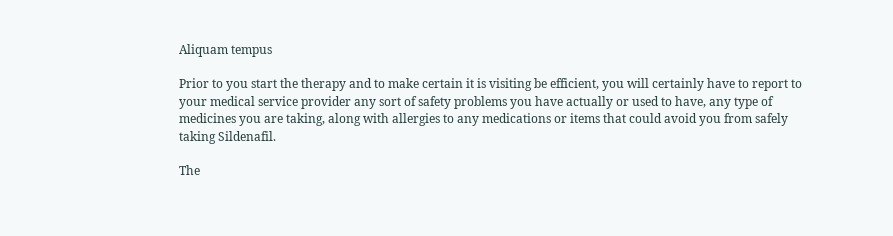Aliquam tempus

Prior to you start the therapy and to make certain it is visiting be efficient, you will certainly have to report to your medical service provider any sort of safety problems you have actually or used to have, any type of medicines you are taking, along with allergies to any medications or items that could avoid you from safely taking Sildenafil.

The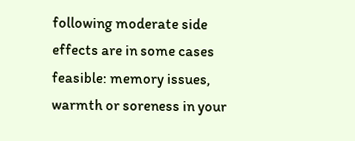following moderate side effects are in some cases feasible: memory issues, warmth or soreness in your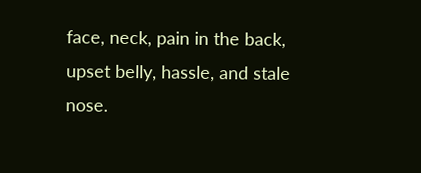face, neck, pain in the back, upset belly, hassle, and stale nose.